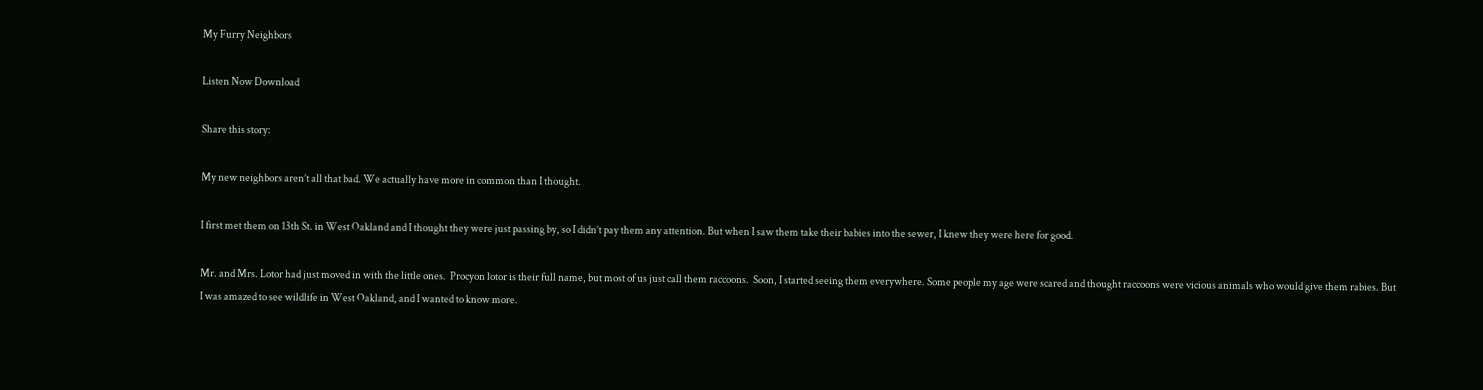My Furry Neighbors

Listen Now Download

Share this story:

My new neighbors aren’t all that bad. We actually have more in common than I thought.

I first met them on 13th St. in West Oakland and I thought they were just passing by, so I didn’t pay them any attention. But when I saw them take their babies into the sewer, I knew they were here for good.

Mr. and Mrs. Lotor had just moved in with the little ones.  Procyon lotor is their full name, but most of us just call them raccoons.  Soon, I started seeing them everywhere. Some people my age were scared and thought raccoons were vicious animals who would give them rabies. But I was amazed to see wildlife in West Oakland, and I wanted to know more.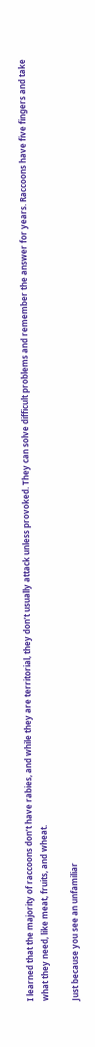I learned that the majority of raccoons don’t have rabies, and while they are territorial, they don’t usually attack unless provoked. They can solve difficult problems and remember the answer for years. Raccoons have five fingers and take what they need, like meat, fruits, and wheat.

Just because you see an unfamiliar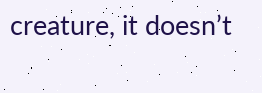creature, it doesn’t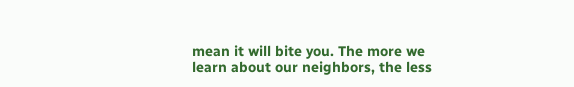mean it will bite you. The more we learn about our neighbors, the less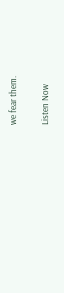we fear them.

Listen Now